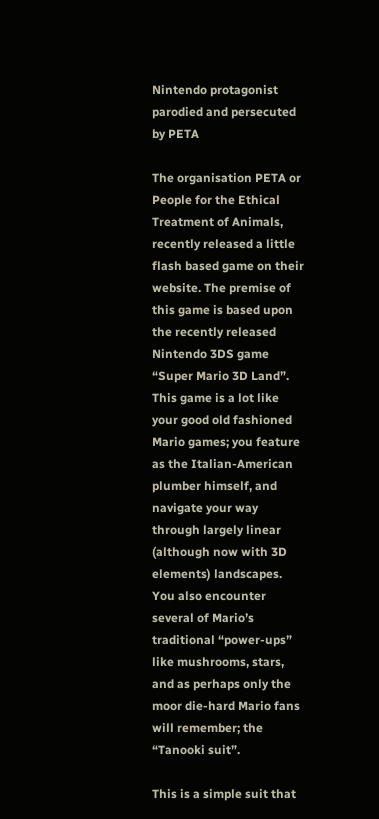Nintendo protagonist parodied and persecuted by PETA

The organisation PETA or People for the Ethical Treatment of Animals, recently released a little flash based game on their website. The premise of this game is based upon the recently released Nintendo 3DS game “Super Mario 3D Land”. This game is a lot like your good old fashioned Mario games; you feature as the Italian-American plumber himself, and navigate your way through largely linear (although now with 3D elements) landscapes. You also encounter several of Mario’s traditional “power-ups” like mushrooms, stars, and as perhaps only the moor die-hard Mario fans will remember; the “Tanooki suit”.

This is a simple suit that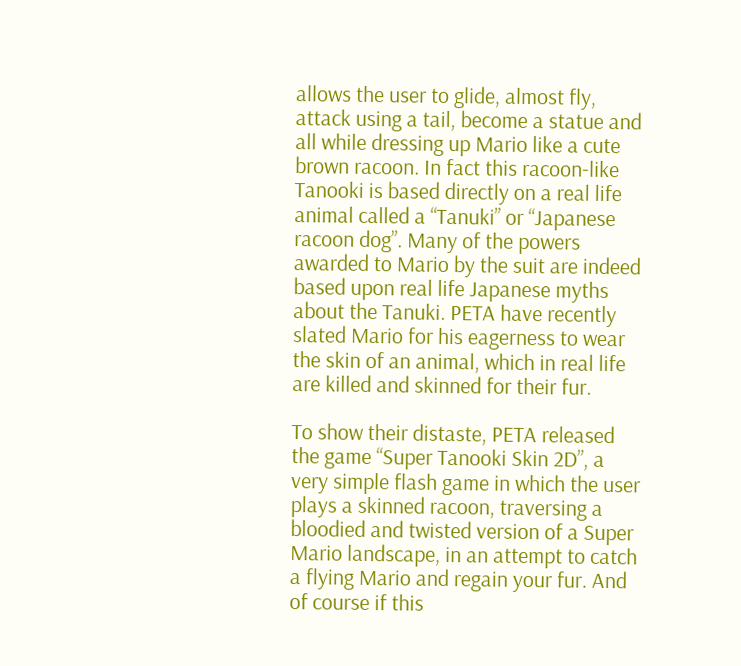allows the user to glide, almost fly, attack using a tail, become a statue and all while dressing up Mario like a cute brown racoon. In fact this racoon-like Tanooki is based directly on a real life animal called a “Tanuki” or “Japanese racoon dog”. Many of the powers awarded to Mario by the suit are indeed based upon real life Japanese myths about the Tanuki. PETA have recently slated Mario for his eagerness to wear the skin of an animal, which in real life are killed and skinned for their fur.

To show their distaste, PETA released the game “Super Tanooki Skin 2D”, a very simple flash game in which the user plays a skinned racoon, traversing a bloodied and twisted version of a Super Mario landscape, in an attempt to catch a flying Mario and regain your fur. And of course if this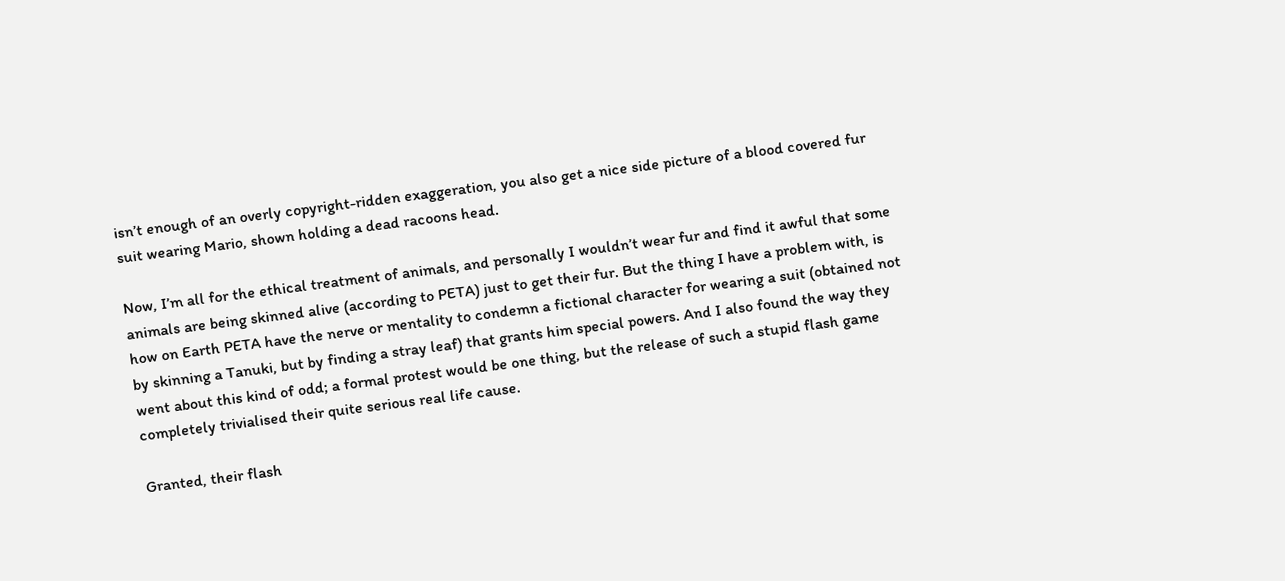isn’t enough of an overly copyright-ridden exaggeration, you also get a nice side picture of a blood covered fur suit wearing Mario, shown holding a dead racoons head.

Now, I’m all for the ethical treatment of animals, and personally I wouldn’t wear fur and find it awful that some animals are being skinned alive (according to PETA) just to get their fur. But the thing I have a problem with, is how on Earth PETA have the nerve or mentality to condemn a fictional character for wearing a suit (obtained not by skinning a Tanuki, but by finding a stray leaf) that grants him special powers. And I also found the way they went about this kind of odd; a formal protest would be one thing, but the release of such a stupid flash game completely trivialised their quite serious real life cause.

Granted, their flash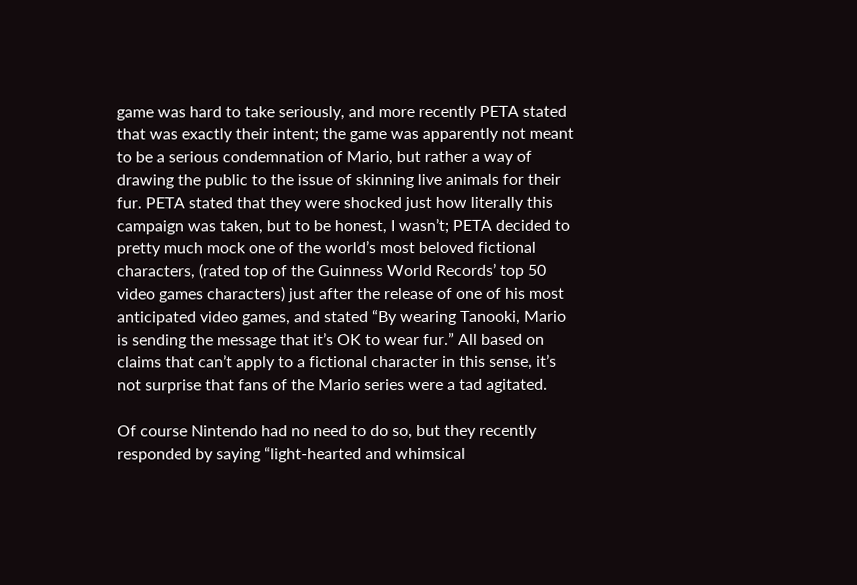game was hard to take seriously, and more recently PETA stated that was exactly their intent; the game was apparently not meant to be a serious condemnation of Mario, but rather a way of drawing the public to the issue of skinning live animals for their fur. PETA stated that they were shocked just how literally this campaign was taken, but to be honest, I wasn’t; PETA decided to pretty much mock one of the world’s most beloved fictional characters, (rated top of the Guinness World Records’ top 50 video games characters) just after the release of one of his most anticipated video games, and stated “By wearing Tanooki, Mario is sending the message that it’s OK to wear fur.” All based on claims that can’t apply to a fictional character in this sense, it’s not surprise that fans of the Mario series were a tad agitated.

Of course Nintendo had no need to do so, but they recently responded by saying “light-hearted and whimsical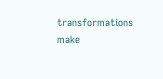transformations make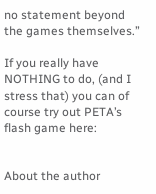no statement beyond the games themselves.”

If you really have NOTHING to do, (and I stress that) you can of course try out PETA’s flash game here:


About the author